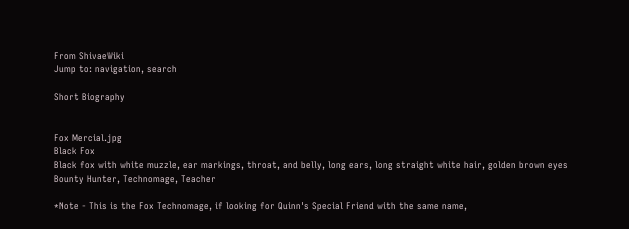From ShivaeWiki
Jump to: navigation, search

Short Biography


Fox Mercial.jpg
Black Fox
Black fox with white muzzle, ear markings, throat, and belly, long ears, long straight white hair, golden brown eyes
Bounty Hunter, Technomage, Teacher

*Note - This is the Fox Technomage, if looking for Quinn's Special Friend with the same name,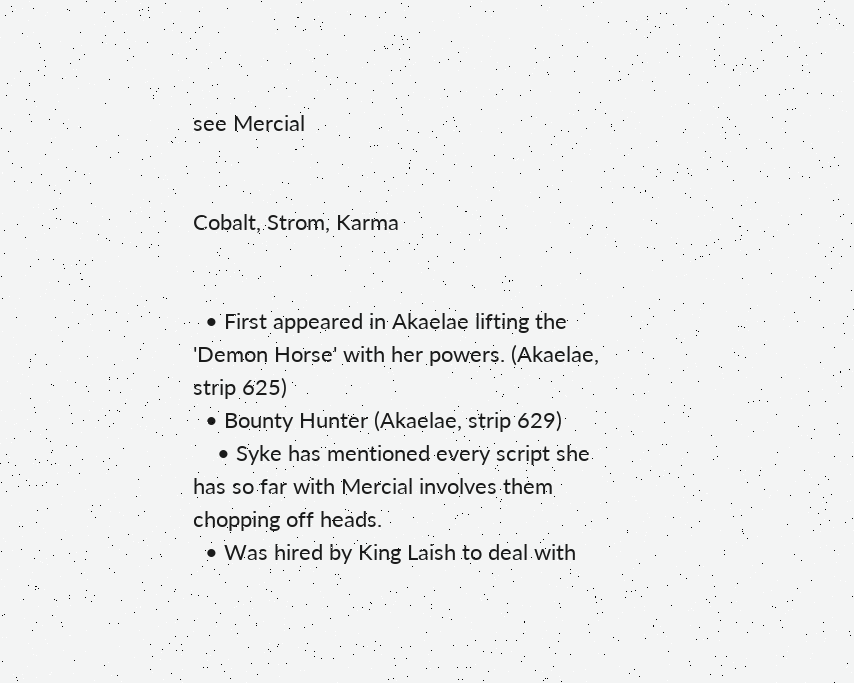see Mercial


Cobalt, Strom, Karma


  • First appeared in Akaelae lifting the 'Demon Horse' with her powers. (Akaelae, strip 625)
  • Bounty Hunter (Akaelae, strip 629)
    • Syke has mentioned every script she has so far with Mercial involves them chopping off heads.
  • Was hired by King Laish to deal with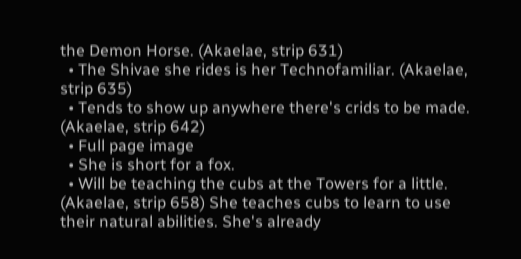the Demon Horse. (Akaelae, strip 631)
  • The Shivae she rides is her Technofamiliar. (Akaelae, strip 635)
  • Tends to show up anywhere there's crids to be made. (Akaelae, strip 642)
  • Full page image
  • She is short for a fox.
  • Will be teaching the cubs at the Towers for a little. (Akaelae, strip 658) She teaches cubs to learn to use their natural abilities. She's already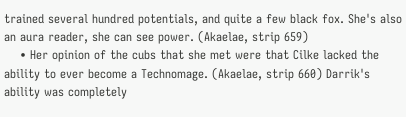trained several hundred potentials, and quite a few black fox. She's also an aura reader, she can see power. (Akaelae, strip 659)
    • Her opinion of the cubs that she met were that Cilke lacked the ability to ever become a Technomage. (Akaelae, strip 660) Darrik's ability was completely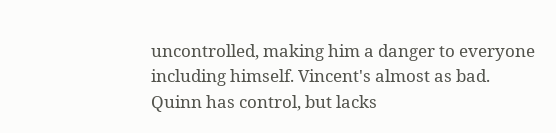uncontrolled, making him a danger to everyone including himself. Vincent's almost as bad. Quinn has control, but lacks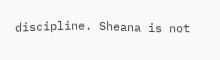discipline. Sheana is not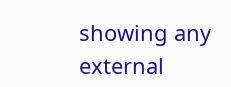showing any external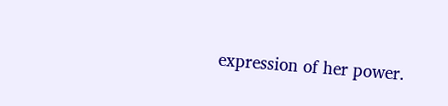expression of her power.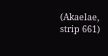(Akaelae, strip 661)